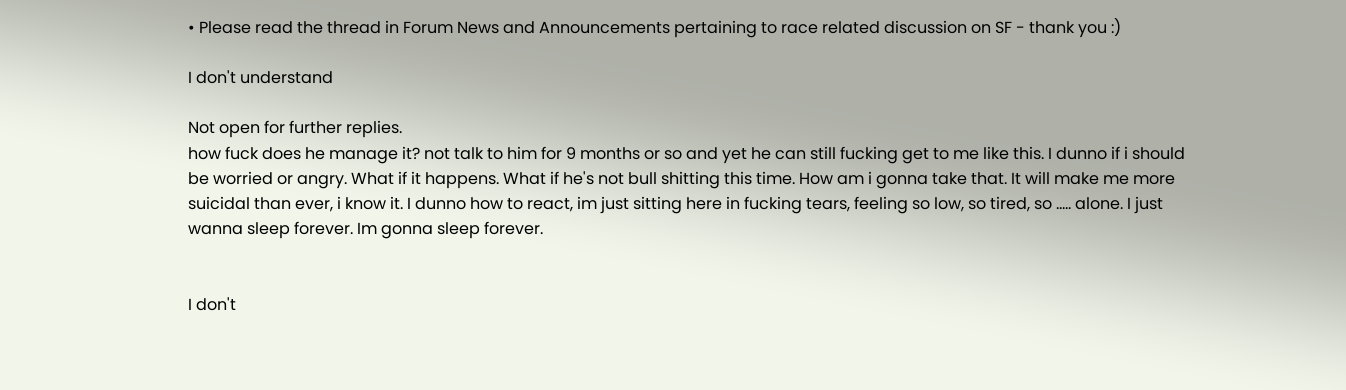• Please read the thread in Forum News and Announcements pertaining to race related discussion on SF - thank you :)

I don't understand

Not open for further replies.
how fuck does he manage it? not talk to him for 9 months or so and yet he can still fucking get to me like this. I dunno if i should be worried or angry. What if it happens. What if he's not bull shitting this time. How am i gonna take that. It will make me more suicidal than ever, i know it. I dunno how to react, im just sitting here in fucking tears, feeling so low, so tired, so ..... alone. I just wanna sleep forever. Im gonna sleep forever.


I don't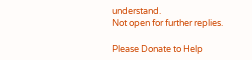understand.
Not open for further replies.

Please Donate to Help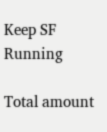Keep SF Running

Total amount